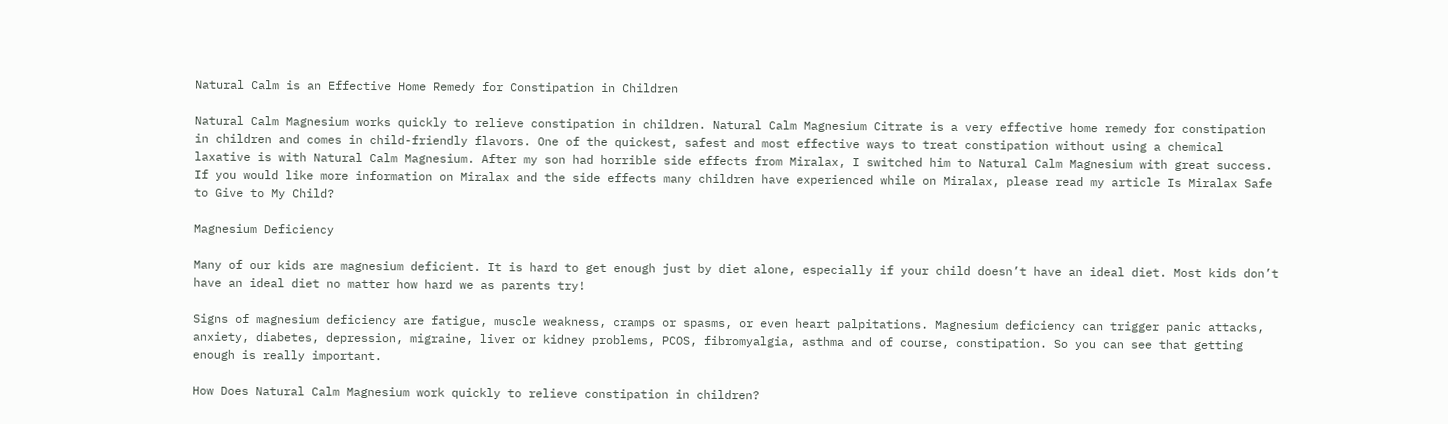Natural Calm is an Effective Home Remedy for Constipation in Children

Natural Calm Magnesium works quickly to relieve constipation in children. Natural Calm Magnesium Citrate is a very effective home remedy for constipation in children and comes in child-friendly flavors. One of the quickest, safest and most effective ways to treat constipation without using a chemical laxative is with Natural Calm Magnesium. After my son had horrible side effects from Miralax, I switched him to Natural Calm Magnesium with great success. If you would like more information on Miralax and the side effects many children have experienced while on Miralax, please read my article Is Miralax Safe to Give to My Child?

Magnesium Deficiency

Many of our kids are magnesium deficient. It is hard to get enough just by diet alone, especially if your child doesn’t have an ideal diet. Most kids don’t have an ideal diet no matter how hard we as parents try!

Signs of magnesium deficiency are fatigue, muscle weakness, cramps or spasms, or even heart palpitations. Magnesium deficiency can trigger panic attacks, anxiety, diabetes, depression, migraine, liver or kidney problems, PCOS, fibromyalgia, asthma and of course, constipation. So you can see that getting enough is really important.

How Does Natural Calm Magnesium work quickly to relieve constipation in children?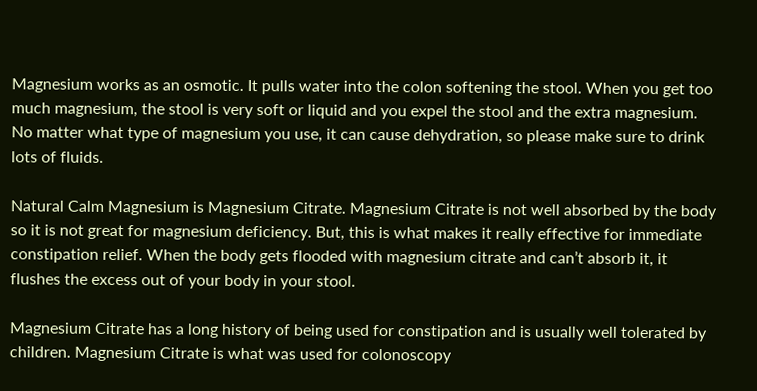Magnesium works as an osmotic. It pulls water into the colon softening the stool. When you get too much magnesium, the stool is very soft or liquid and you expel the stool and the extra magnesium. No matter what type of magnesium you use, it can cause dehydration, so please make sure to drink lots of fluids.

Natural Calm Magnesium is Magnesium Citrate. Magnesium Citrate is not well absorbed by the body so it is not great for magnesium deficiency. But, this is what makes it really effective for immediate constipation relief. When the body gets flooded with magnesium citrate and can’t absorb it, it flushes the excess out of your body in your stool.

Magnesium Citrate has a long history of being used for constipation and is usually well tolerated by children. Magnesium Citrate is what was used for colonoscopy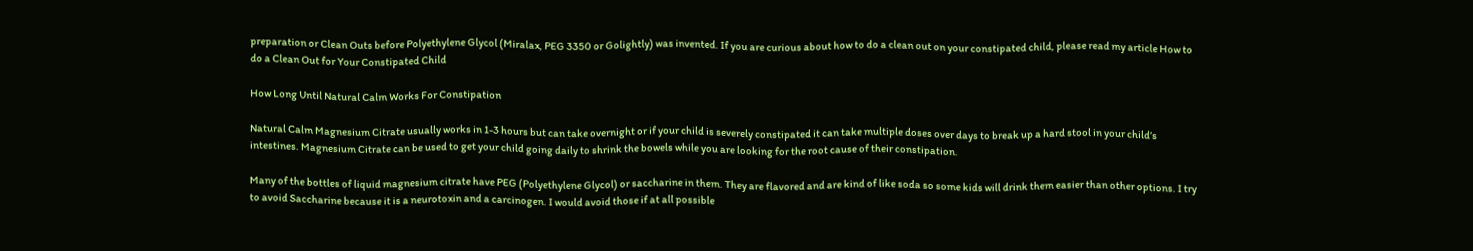preparation or Clean Outs before Polyethylene Glycol (Miralax, PEG 3350 or Golightly) was invented. If you are curious about how to do a clean out on your constipated child, please read my article How to do a Clean Out for Your Constipated Child

How Long Until Natural Calm Works For Constipation

Natural Calm Magnesium Citrate usually works in 1-3 hours but can take overnight or if your child is severely constipated it can take multiple doses over days to break up a hard stool in your child’s intestines. Magnesium Citrate can be used to get your child going daily to shrink the bowels while you are looking for the root cause of their constipation.

Many of the bottles of liquid magnesium citrate have PEG (Polyethylene Glycol) or saccharine in them. They are flavored and are kind of like soda so some kids will drink them easier than other options. I try to avoid Saccharine because it is a neurotoxin and a carcinogen. I would avoid those if at all possible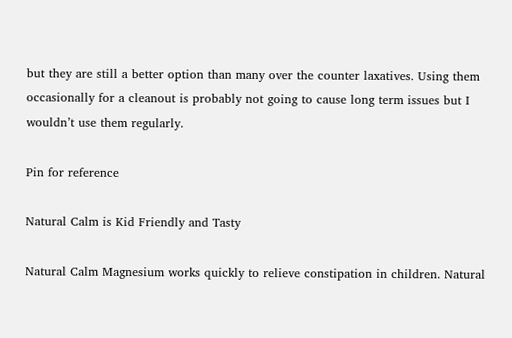but they are still a better option than many over the counter laxatives. Using them occasionally for a cleanout is probably not going to cause long term issues but I wouldn’t use them regularly.

Pin for reference

Natural Calm is Kid Friendly and Tasty

Natural Calm Magnesium works quickly to relieve constipation in children. Natural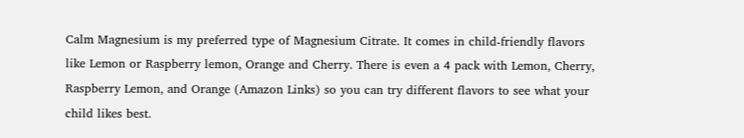Calm Magnesium is my preferred type of Magnesium Citrate. It comes in child-friendly flavors like Lemon or Raspberry lemon, Orange and Cherry. There is even a 4 pack with Lemon, Cherry, Raspberry Lemon, and Orange (Amazon Links) so you can try different flavors to see what your child likes best.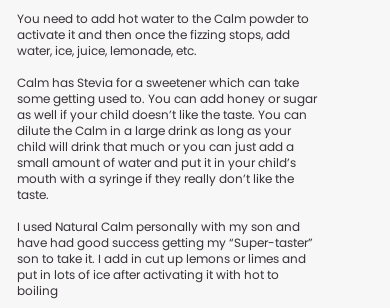You need to add hot water to the Calm powder to activate it and then once the fizzing stops, add water, ice, juice, lemonade, etc.

Calm has Stevia for a sweetener which can take some getting used to. You can add honey or sugar as well if your child doesn’t like the taste. You can dilute the Calm in a large drink as long as your child will drink that much or you can just add a small amount of water and put it in your child’s mouth with a syringe if they really don’t like the taste.

I used Natural Calm personally with my son and have had good success getting my “Super-taster” son to take it. I add in cut up lemons or limes and put in lots of ice after activating it with hot to boiling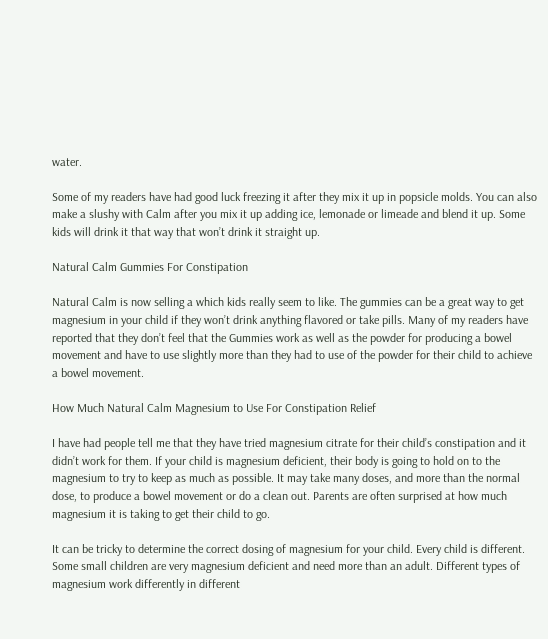water.

Some of my readers have had good luck freezing it after they mix it up in popsicle molds. You can also make a slushy with Calm after you mix it up adding ice, lemonade or limeade and blend it up. Some kids will drink it that way that won’t drink it straight up.

Natural Calm Gummies For Constipation

Natural Calm is now selling a which kids really seem to like. The gummies can be a great way to get magnesium in your child if they won’t drink anything flavored or take pills. Many of my readers have reported that they don’t feel that the Gummies work as well as the powder for producing a bowel movement and have to use slightly more than they had to use of the powder for their child to achieve a bowel movement.

How Much Natural Calm Magnesium to Use For Constipation Relief

I have had people tell me that they have tried magnesium citrate for their child’s constipation and it didn’t work for them. If your child is magnesium deficient, their body is going to hold on to the magnesium to try to keep as much as possible. It may take many doses, and more than the normal dose, to produce a bowel movement or do a clean out. Parents are often surprised at how much magnesium it is taking to get their child to go.

It can be tricky to determine the correct dosing of magnesium for your child. Every child is different. Some small children are very magnesium deficient and need more than an adult. Different types of magnesium work differently in different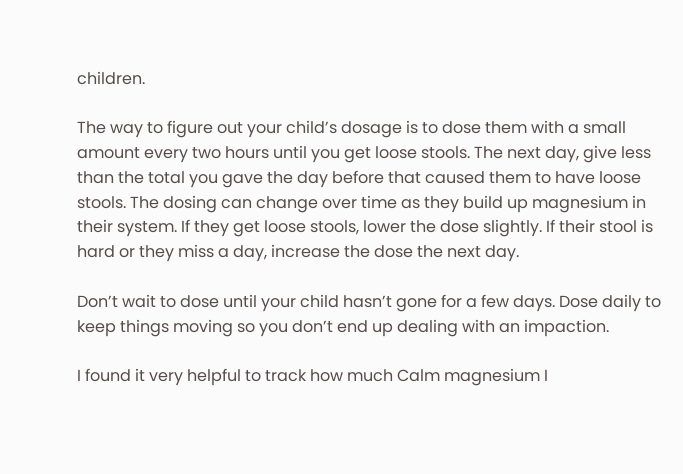children.

The way to figure out your child’s dosage is to dose them with a small amount every two hours until you get loose stools. The next day, give less than the total you gave the day before that caused them to have loose stools. The dosing can change over time as they build up magnesium in their system. If they get loose stools, lower the dose slightly. If their stool is hard or they miss a day, increase the dose the next day.

Don’t wait to dose until your child hasn’t gone for a few days. Dose daily to keep things moving so you don’t end up dealing with an impaction.

I found it very helpful to track how much Calm magnesium I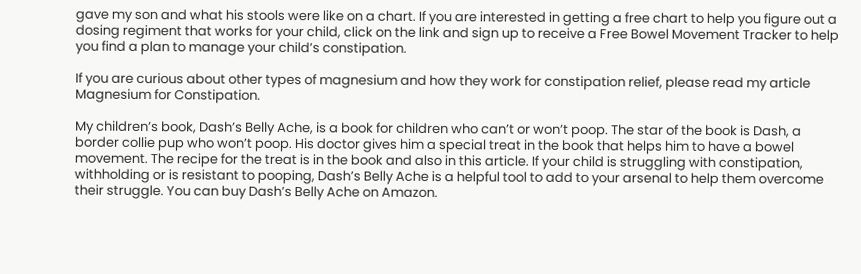gave my son and what his stools were like on a chart. If you are interested in getting a free chart to help you figure out a dosing regiment that works for your child, click on the link and sign up to receive a Free Bowel Movement Tracker to help you find a plan to manage your child’s constipation.

If you are curious about other types of magnesium and how they work for constipation relief, please read my article Magnesium for Constipation.

My children’s book, Dash’s Belly Ache, is a book for children who can’t or won’t poop. The star of the book is Dash, a border collie pup who won’t poop. His doctor gives him a special treat in the book that helps him to have a bowel movement. The recipe for the treat is in the book and also in this article. If your child is struggling with constipation, withholding or is resistant to pooping, Dash’s Belly Ache is a helpful tool to add to your arsenal to help them overcome their struggle. You can buy Dash’s Belly Ache on Amazon.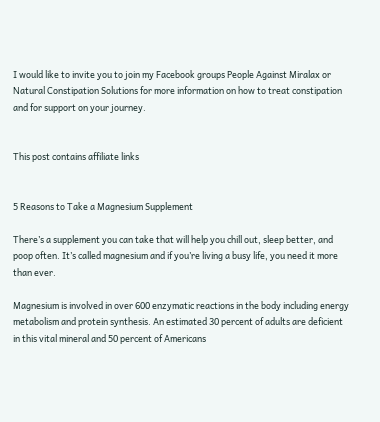I would like to invite you to join my Facebook groups People Against Miralax or Natural Constipation Solutions for more information on how to treat constipation and for support on your journey.


This post contains affiliate links


5 Reasons to Take a Magnesium Supplement

There’s a supplement you can take that will help you chill out, sleep better, and poop often. It’s called magnesium and if you’re living a busy life, you need it more than ever.

Magnesium is involved in over 600 enzymatic reactions in the body including energy metabolism and protein synthesis. An estimated 30 percent of adults are deficient in this vital mineral and 50 percent of Americans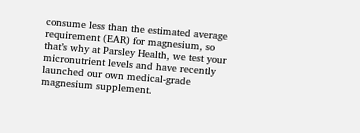consume less than the estimated average requirement (EAR) for magnesium, so that’s why at Parsley Health, we test your micronutrient levels and have recently launched our own medical-grade magnesium supplement.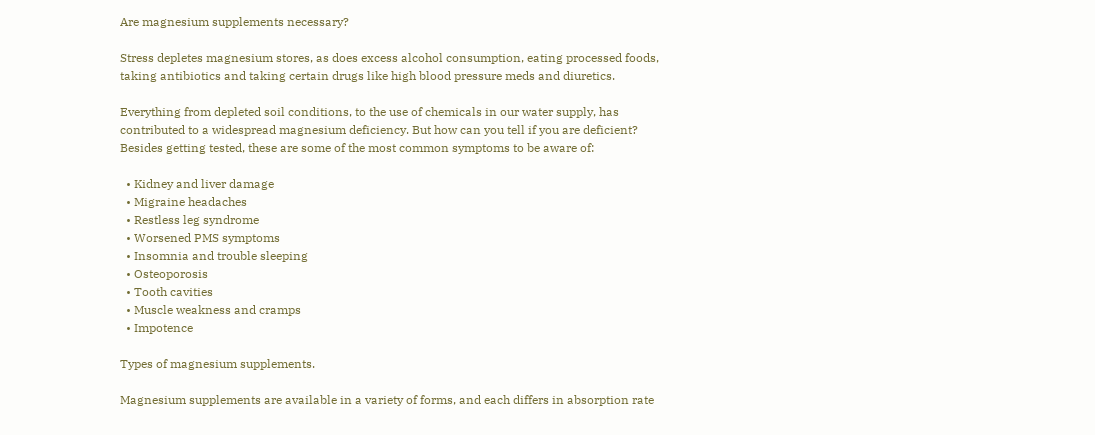Are magnesium supplements necessary?

Stress depletes magnesium stores, as does excess alcohol consumption, eating processed foods, taking antibiotics and taking certain drugs like high blood pressure meds and diuretics.

Everything from depleted soil conditions, to the use of chemicals in our water supply, has contributed to a widespread magnesium deficiency. But how can you tell if you are deficient? Besides getting tested, these are some of the most common symptoms to be aware of:

  • Kidney and liver damage
  • Migraine headaches
  • Restless leg syndrome
  • Worsened PMS symptoms
  • Insomnia and trouble sleeping
  • Osteoporosis
  • Tooth cavities
  • Muscle weakness and cramps
  • Impotence

Types of magnesium supplements.

Magnesium supplements are available in a variety of forms, and each differs in absorption rate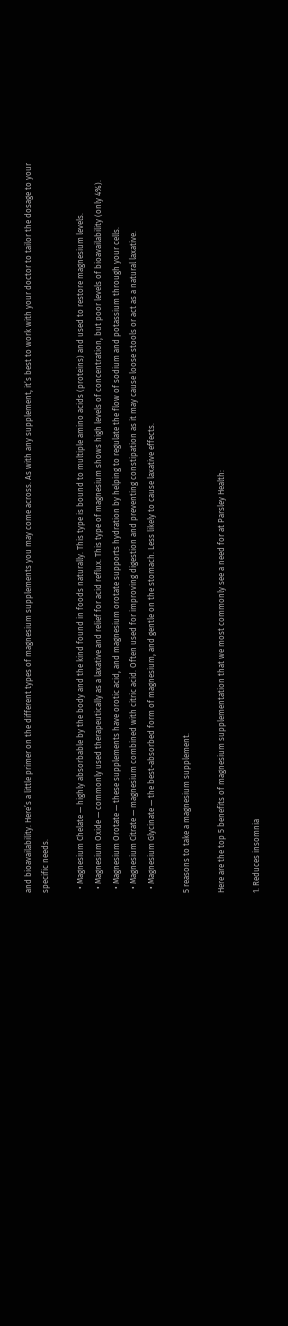and bioavailability. Here’s a little primer on the different types of magnesium supplements you may come across. As with any supplement, it’s best to work with your doctor to tailor the dosage to your specific needs.

  • Magnesium Chelate — highly absorbable by the body and the kind found in foods naturally. This type is bound to multiple amino acids (proteins) and used to restore magnesium levels.
  • Magnesium Oxide — commonly used therapeutically as a laxative and relief for acid reflux. This type of magnesium shows high levels of concentration, but poor levels of bioavailability (only 4%).
  • Magnesium Orotate — these supplements have orotic acid, and magnesium orotate supports hydration by helping to regulate the flow of sodium and potassium through your cells.
  • Magnesium Citrate — magnesium combined with citric acid. Often used for improving digestion and preventing constipation as it may cause loose stools or act as a natural laxative.
  • Magnesium Glycinate — the best-absorbed form of magnesium, and gentle on the stomach. Less likely to cause laxative effects.

5 reasons to take a magnesium supplement.

Here are the top 5 benefits of magnesium supplementation that we most commonly see a need for at Parsley Health:

1. Reduces insomnia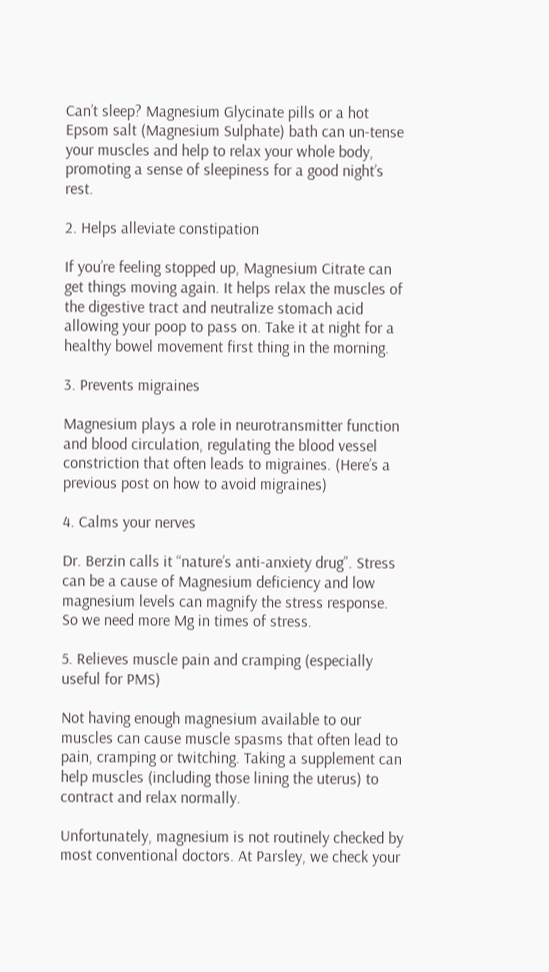Can’t sleep? Magnesium Glycinate pills or a hot Epsom salt (Magnesium Sulphate) bath can un-tense your muscles and help to relax your whole body, promoting a sense of sleepiness for a good night’s rest.

2. Helps alleviate constipation

If you’re feeling stopped up, Magnesium Citrate can get things moving again. It helps relax the muscles of the digestive tract and neutralize stomach acid allowing your poop to pass on. Take it at night for a healthy bowel movement first thing in the morning.

3. Prevents migraines

Magnesium plays a role in neurotransmitter function and blood circulation, regulating the blood vessel constriction that often leads to migraines. (Here’s a previous post on how to avoid migraines)

4. Calms your nerves

Dr. Berzin calls it “nature’s anti-anxiety drug”. Stress can be a cause of Magnesium deficiency and low magnesium levels can magnify the stress response. So we need more Mg in times of stress.

5. Relieves muscle pain and cramping (especially useful for PMS)

Not having enough magnesium available to our muscles can cause muscle spasms that often lead to pain, cramping or twitching. Taking a supplement can help muscles (including those lining the uterus) to contract and relax normally.

Unfortunately, magnesium is not routinely checked by most conventional doctors. At Parsley, we check your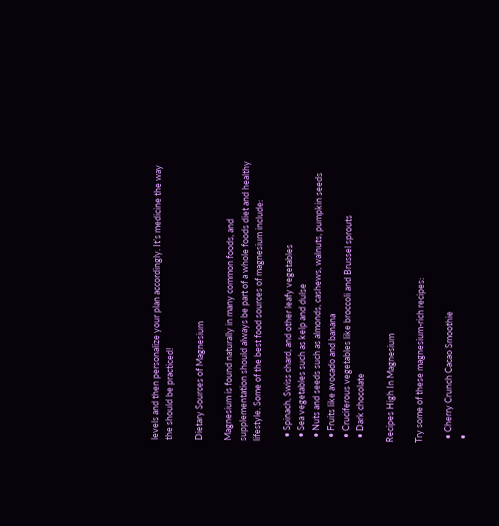levels and then personalize your plan accordingly. It’s medicine the way the should be practiced!

Dietary Sources of Magnesium

Magnesium is found naturally in many common foods, and supplementation should always be part of a whole foods diet and healthy lifestyle. Some of the best food sources of magnesium include:

  • Spinach, Swiss chard, and other leafy vegetables
  • Sea vegetables such as kelp and dulse
  • Nuts and seeds such as almonds, cashews, walnuts, pumpkin seeds
  • Fruits like avocado and banana
  • Cruciferous vegetables like broccoli and Brussel sprouts
  • Dark chocolate

Recipes High In Magnesium

Try some of these magnesium-rich recipes:

  • Cherry Crunch Cacao Smoothie
  •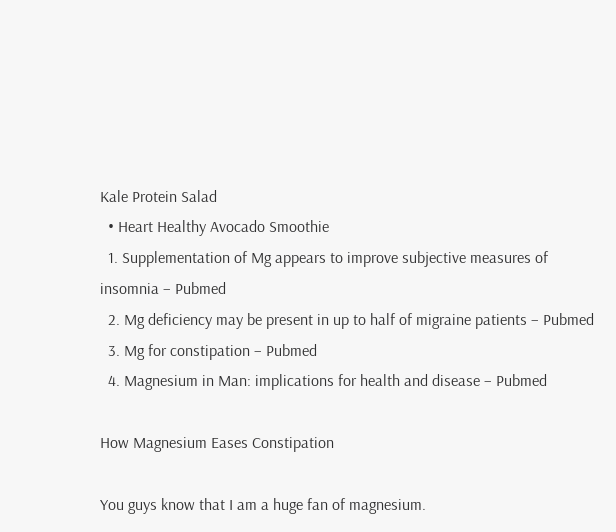Kale Protein Salad
  • Heart Healthy Avocado Smoothie
  1. Supplementation of Mg appears to improve subjective measures of insomnia – Pubmed
  2. Mg deficiency may be present in up to half of migraine patients – Pubmed
  3. Mg for constipation – Pubmed
  4. Magnesium in Man: implications for health and disease – Pubmed

How Magnesium Eases Constipation

You guys know that I am a huge fan of magnesium.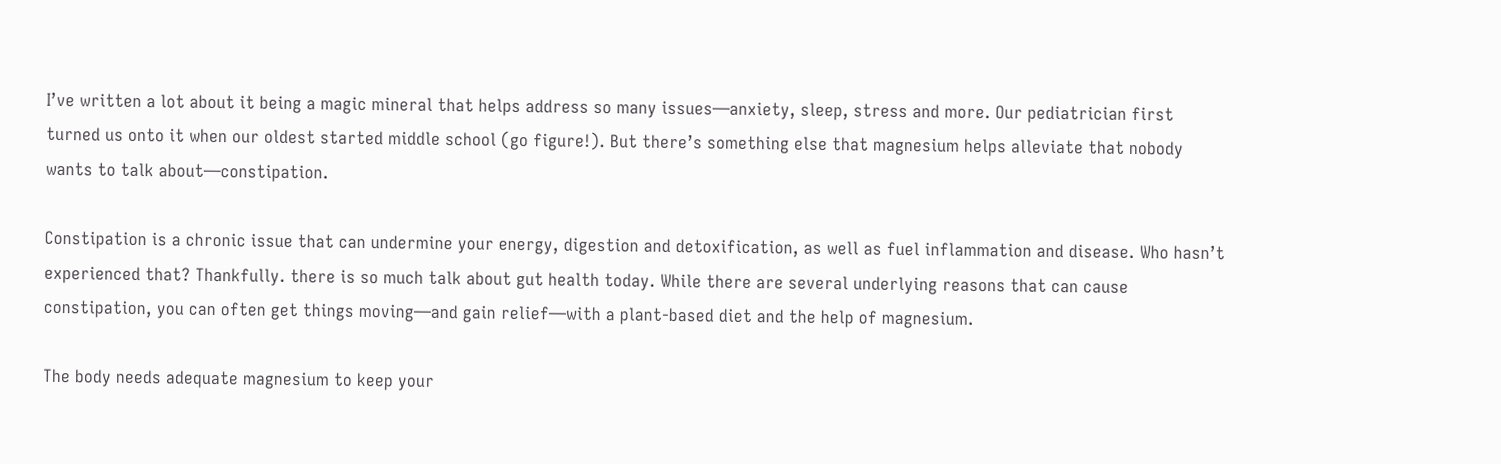I’ve written a lot about it being a magic mineral that helps address so many issues—anxiety, sleep, stress and more. Our pediatrician first turned us onto it when our oldest started middle school (go figure!). But there’s something else that magnesium helps alleviate that nobody wants to talk about—constipation.

Constipation is a chronic issue that can undermine your energy, digestion and detoxification, as well as fuel inflammation and disease. Who hasn’t experienced that? Thankfully. there is so much talk about gut health today. While there are several underlying reasons that can cause constipation, you can often get things moving—and gain relief—with a plant-based diet and the help of magnesium.

The body needs adequate magnesium to keep your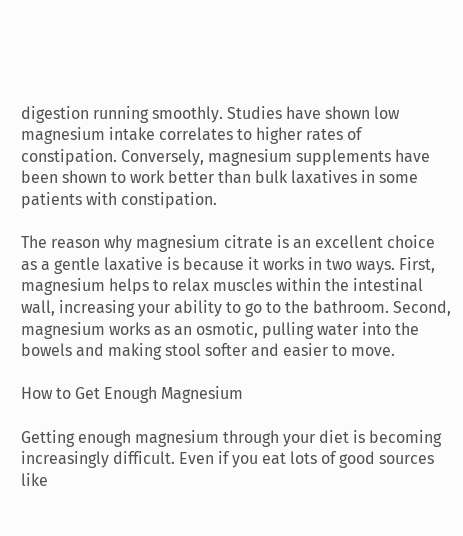digestion running smoothly. Studies have shown low magnesium intake correlates to higher rates of constipation. Conversely, magnesium supplements have been shown to work better than bulk laxatives in some patients with constipation.

The reason why magnesium citrate is an excellent choice as a gentle laxative is because it works in two ways. First, magnesium helps to relax muscles within the intestinal wall, increasing your ability to go to the bathroom. Second, magnesium works as an osmotic, pulling water into the bowels and making stool softer and easier to move.

How to Get Enough Magnesium

Getting enough magnesium through your diet is becoming increasingly difficult. Even if you eat lots of good sources like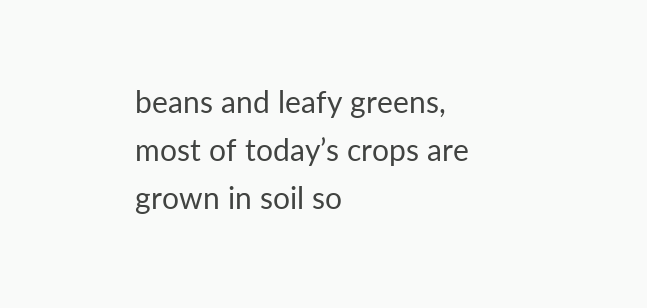beans and leafy greens, most of today’s crops are grown in soil so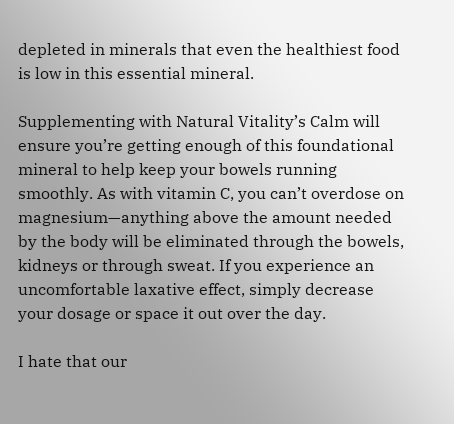depleted in minerals that even the healthiest food is low in this essential mineral.

Supplementing with Natural Vitality’s Calm will ensure you’re getting enough of this foundational mineral to help keep your bowels running smoothly. As with vitamin C, you can’t overdose on magnesium—anything above the amount needed by the body will be eliminated through the bowels, kidneys or through sweat. If you experience an uncomfortable laxative effect, simply decrease your dosage or space it out over the day.

I hate that our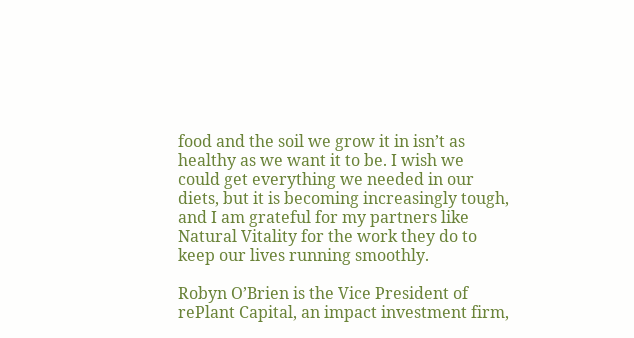food and the soil we grow it in isn’t as healthy as we want it to be. I wish we could get everything we needed in our diets, but it is becoming increasingly tough, and I am grateful for my partners like Natural Vitality for the work they do to keep our lives running smoothly.

Robyn O’Brien is the Vice President of rePlant Capital, an impact investment firm,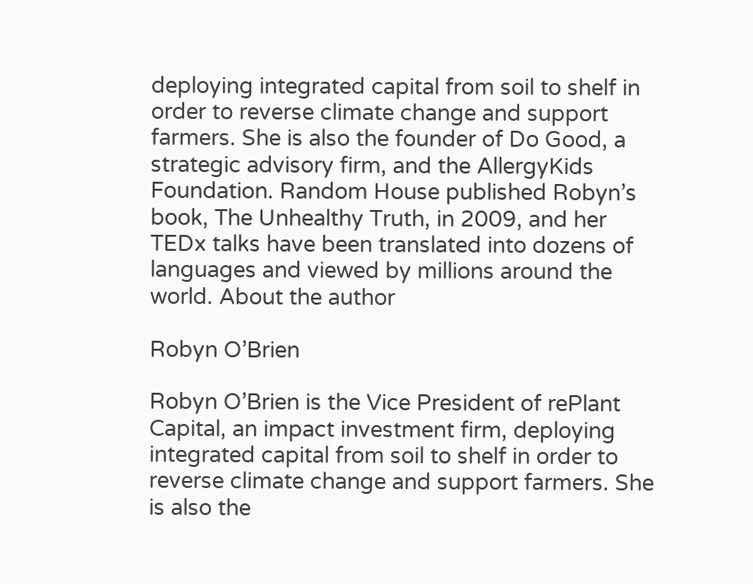deploying integrated capital from soil to shelf in order to reverse climate change and support farmers. She is also the founder of Do Good, a strategic advisory firm, and the AllergyKids Foundation. Random House published Robyn’s book, The Unhealthy Truth, in 2009, and her TEDx talks have been translated into dozens of languages and viewed by millions around the world. About the author

Robyn O’Brien

Robyn O’Brien is the Vice President of rePlant Capital, an impact investment firm, deploying integrated capital from soil to shelf in order to reverse climate change and support farmers. She is also the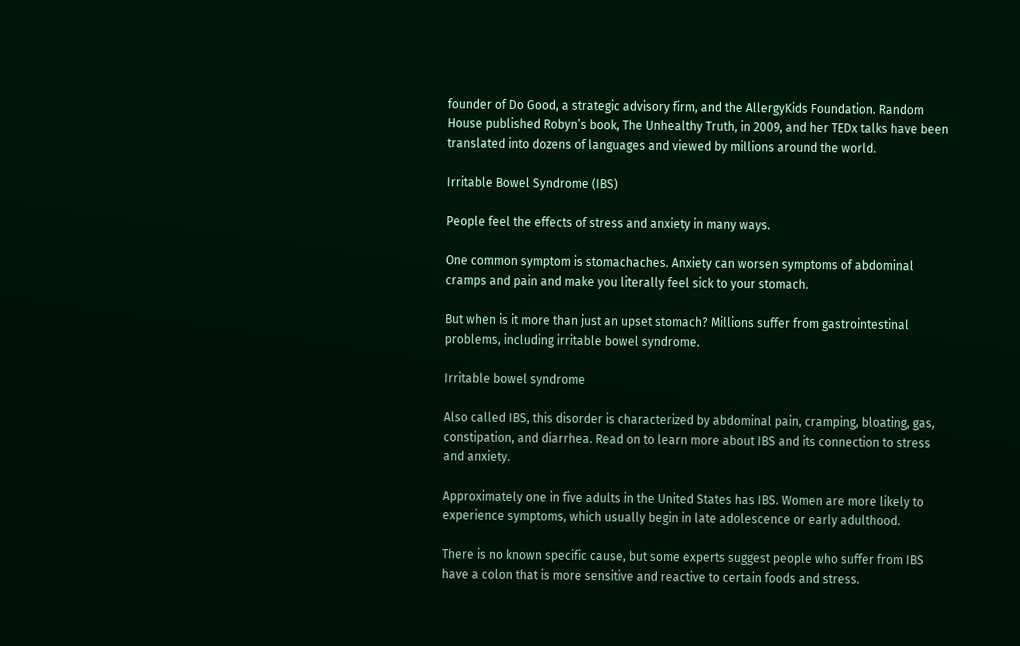founder of Do Good, a strategic advisory firm, and the AllergyKids Foundation. Random House published Robyn’s book, The Unhealthy Truth, in 2009, and her TEDx talks have been translated into dozens of languages and viewed by millions around the world.

Irritable Bowel Syndrome (IBS)

People feel the effects of stress and anxiety in many ways.

One common symptom is stomachaches. Anxiety can worsen symptoms of abdominal cramps and pain and make you literally feel sick to your stomach.

But when is it more than just an upset stomach? Millions suffer from gastrointestinal problems, including irritable bowel syndrome.

Irritable bowel syndrome

Also called IBS, this disorder is characterized by abdominal pain, cramping, bloating, gas, constipation, and diarrhea. Read on to learn more about IBS and its connection to stress and anxiety.

Approximately one in five adults in the United States has IBS. Women are more likely to experience symptoms, which usually begin in late adolescence or early adulthood.

There is no known specific cause, but some experts suggest people who suffer from IBS have a colon that is more sensitive and reactive to certain foods and stress.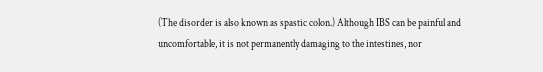(The disorder is also known as spastic colon.) Although IBS can be painful and uncomfortable, it is not permanently damaging to the intestines, nor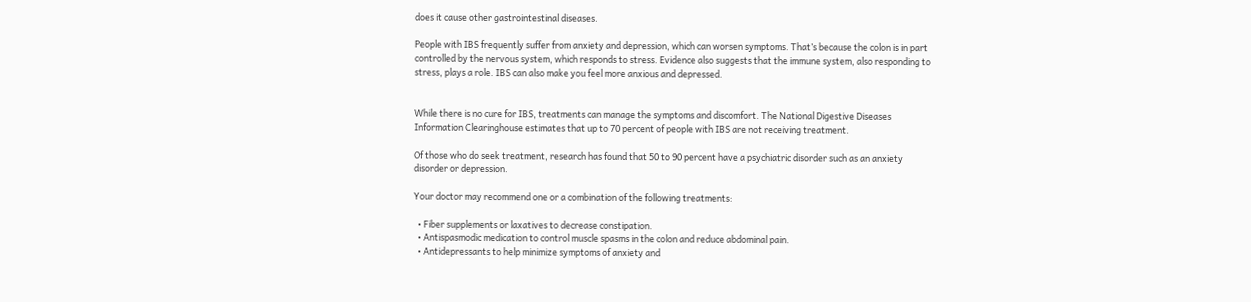does it cause other gastrointestinal diseases.

People with IBS frequently suffer from anxiety and depression, which can worsen symptoms. That’s because the colon is in part controlled by the nervous system, which responds to stress. Evidence also suggests that the immune system, also responding to stress, plays a role. IBS can also make you feel more anxious and depressed.


While there is no cure for IBS, treatments can manage the symptoms and discomfort. The National Digestive Diseases Information Clearinghouse estimates that up to 70 percent of people with IBS are not receiving treatment.

Of those who do seek treatment, research has found that 50 to 90 percent have a psychiatric disorder such as an anxiety disorder or depression.

Your doctor may recommend one or a combination of the following treatments:

  • Fiber supplements or laxatives to decrease constipation.
  • Antispasmodic medication to control muscle spasms in the colon and reduce abdominal pain.
  • Antidepressants to help minimize symptoms of anxiety and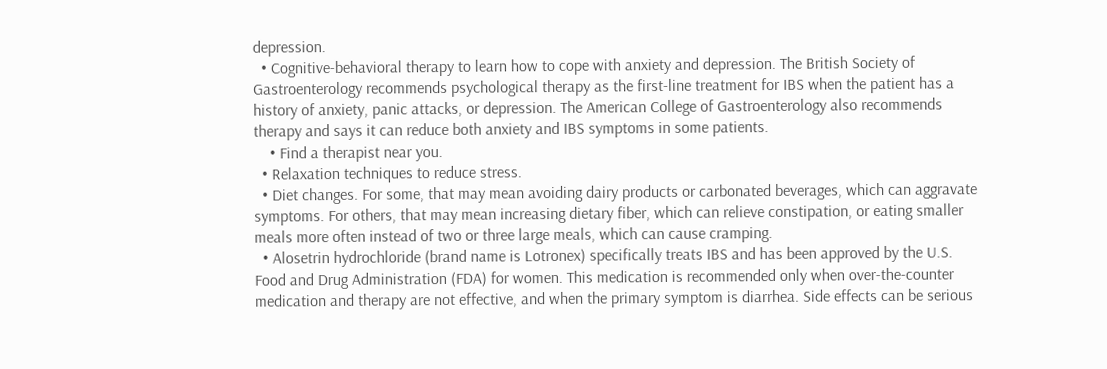depression.
  • Cognitive-behavioral therapy to learn how to cope with anxiety and depression. The British Society of Gastroenterology recommends psychological therapy as the first-line treatment for IBS when the patient has a history of anxiety, panic attacks, or depression. The American College of Gastroenterology also recommends therapy and says it can reduce both anxiety and IBS symptoms in some patients.
    • Find a therapist near you.
  • Relaxation techniques to reduce stress.
  • Diet changes. For some, that may mean avoiding dairy products or carbonated beverages, which can aggravate symptoms. For others, that may mean increasing dietary fiber, which can relieve constipation, or eating smaller meals more often instead of two or three large meals, which can cause cramping.
  • Alosetrin hydrochloride (brand name is Lotronex) specifically treats IBS and has been approved by the U.S. Food and Drug Administration (FDA) for women. This medication is recommended only when over-the-counter medication and therapy are not effective, and when the primary symptom is diarrhea. Side effects can be serious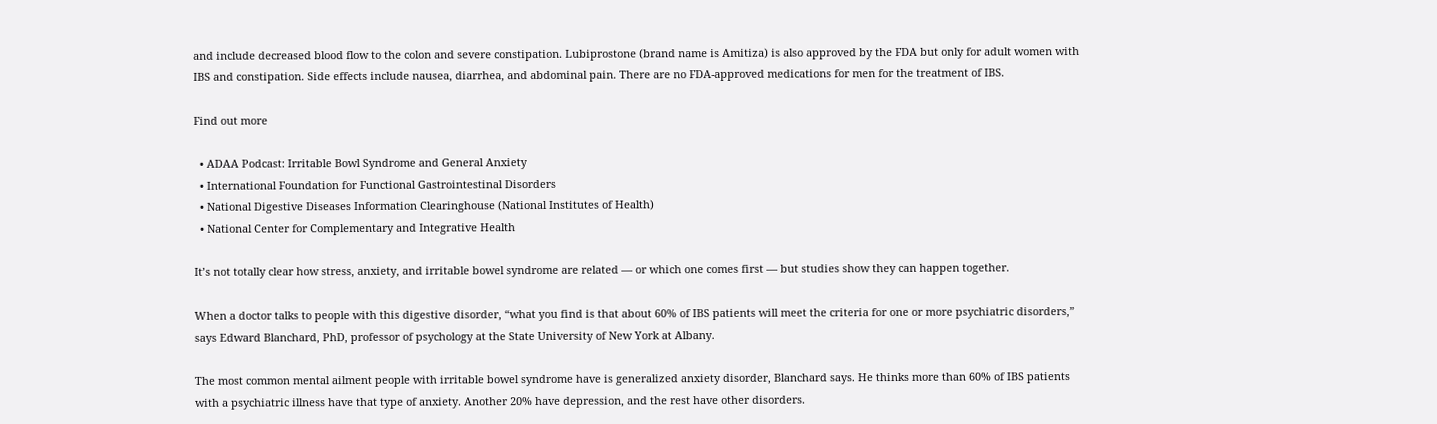and include decreased blood flow to the colon and severe constipation. Lubiprostone (brand name is Amitiza) is also approved by the FDA but only for adult women with IBS and constipation. Side effects include nausea, diarrhea, and abdominal pain. There are no FDA-approved medications for men for the treatment of IBS.

Find out more

  • ADAA Podcast: Irritable Bowl Syndrome and General Anxiety
  • International Foundation for Functional Gastrointestinal Disorders
  • National Digestive Diseases Information Clearinghouse (National Institutes of Health)
  • National Center for Complementary and Integrative Health

It’s not totally clear how stress, anxiety, and irritable bowel syndrome are related — or which one comes first — but studies show they can happen together.

When a doctor talks to people with this digestive disorder, “what you find is that about 60% of IBS patients will meet the criteria for one or more psychiatric disorders,” says Edward Blanchard, PhD, professor of psychology at the State University of New York at Albany.

The most common mental ailment people with irritable bowel syndrome have is generalized anxiety disorder, Blanchard says. He thinks more than 60% of IBS patients with a psychiatric illness have that type of anxiety. Another 20% have depression, and the rest have other disorders.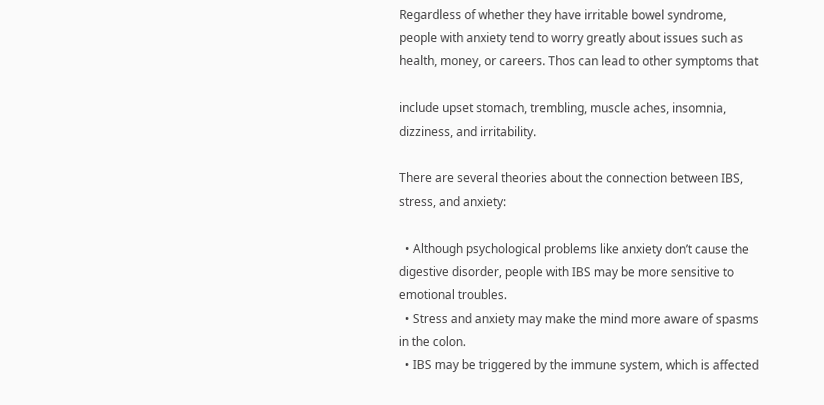Regardless of whether they have irritable bowel syndrome, people with anxiety tend to worry greatly about issues such as health, money, or careers. Thos can lead to other symptoms that

include upset stomach, trembling, muscle aches, insomnia, dizziness, and irritability.

There are several theories about the connection between IBS, stress, and anxiety:

  • Although psychological problems like anxiety don’t cause the digestive disorder, people with IBS may be more sensitive to emotional troubles.
  • Stress and anxiety may make the mind more aware of spasms in the colon.
  • IBS may be triggered by the immune system, which is affected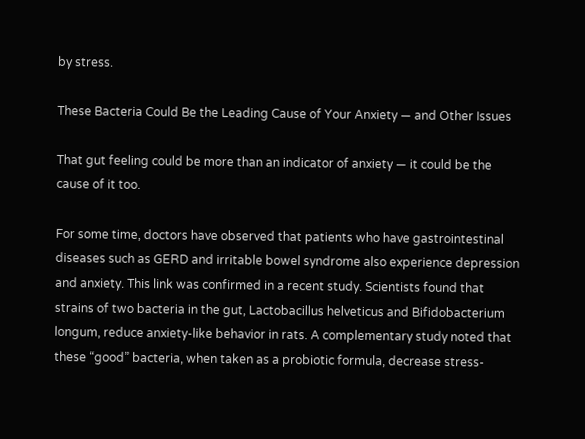by stress.

These Bacteria Could Be the Leading Cause of Your Anxiety — and Other Issues

That gut feeling could be more than an indicator of anxiety — it could be the cause of it too.

For some time, doctors have observed that patients who have gastrointestinal diseases such as GERD and irritable bowel syndrome also experience depression and anxiety. This link was confirmed in a recent study. Scientists found that strains of two bacteria in the gut, Lactobacillus helveticus and Bifidobacterium longum, reduce anxiety-like behavior in rats. A complementary study noted that these “good” bacteria, when taken as a probiotic formula, decrease stress-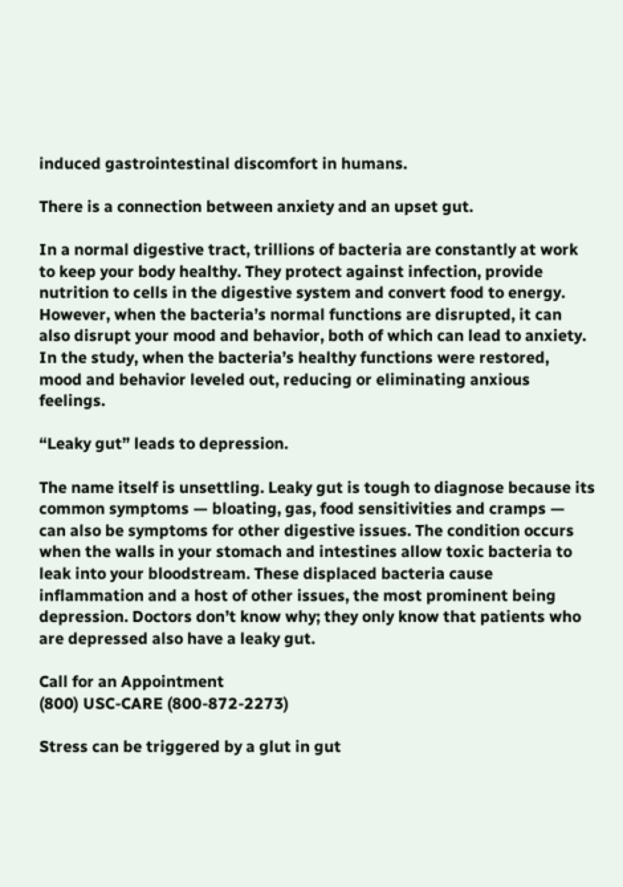induced gastrointestinal discomfort in humans.

There is a connection between anxiety and an upset gut.

In a normal digestive tract, trillions of bacteria are constantly at work to keep your body healthy. They protect against infection, provide nutrition to cells in the digestive system and convert food to energy. However, when the bacteria’s normal functions are disrupted, it can also disrupt your mood and behavior, both of which can lead to anxiety. In the study, when the bacteria’s healthy functions were restored, mood and behavior leveled out, reducing or eliminating anxious feelings.

“Leaky gut” leads to depression.

The name itself is unsettling. Leaky gut is tough to diagnose because its common symptoms — bloating, gas, food sensitivities and cramps — can also be symptoms for other digestive issues. The condition occurs when the walls in your stomach and intestines allow toxic bacteria to leak into your bloodstream. These displaced bacteria cause inflammation and a host of other issues, the most prominent being depression. Doctors don’t know why; they only know that patients who are depressed also have a leaky gut.

Call for an Appointment
(800) USC-CARE (800-872-2273)

Stress can be triggered by a glut in gut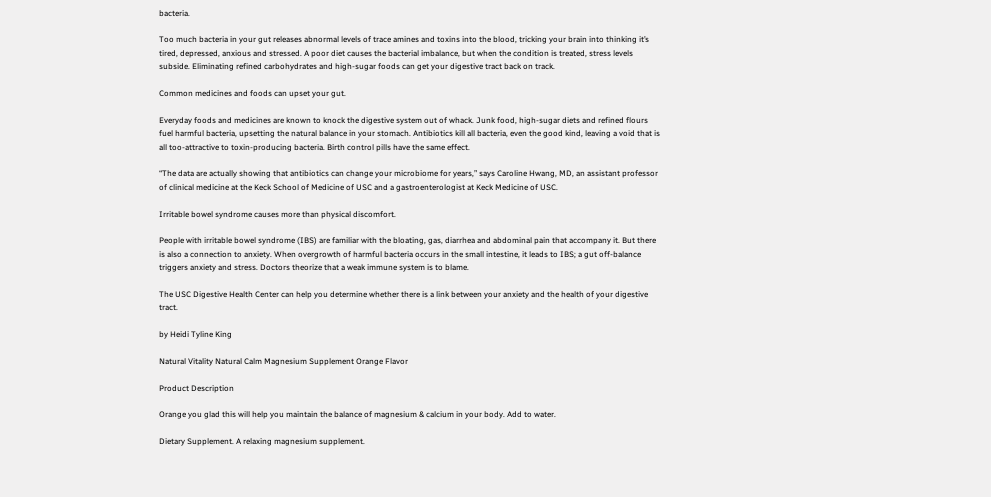bacteria.

Too much bacteria in your gut releases abnormal levels of trace amines and toxins into the blood, tricking your brain into thinking it’s tired, depressed, anxious and stressed. A poor diet causes the bacterial imbalance, but when the condition is treated, stress levels subside. Eliminating refined carbohydrates and high-sugar foods can get your digestive tract back on track.

Common medicines and foods can upset your gut.

Everyday foods and medicines are known to knock the digestive system out of whack. Junk food, high-sugar diets and refined flours fuel harmful bacteria, upsetting the natural balance in your stomach. Antibiotics kill all bacteria, even the good kind, leaving a void that is all too-attractive to toxin-producing bacteria. Birth control pills have the same effect.

“The data are actually showing that antibiotics can change your microbiome for years,” says Caroline Hwang, MD, an assistant professor of clinical medicine at the Keck School of Medicine of USC and a gastroenterologist at Keck Medicine of USC.

Irritable bowel syndrome causes more than physical discomfort.

People with irritable bowel syndrome (IBS) are familiar with the bloating, gas, diarrhea and abdominal pain that accompany it. But there is also a connection to anxiety. When overgrowth of harmful bacteria occurs in the small intestine, it leads to IBS; a gut off-balance triggers anxiety and stress. Doctors theorize that a weak immune system is to blame.

The USC Digestive Health Center can help you determine whether there is a link between your anxiety and the health of your digestive tract.

by Heidi Tyline King

Natural Vitality Natural Calm Magnesium Supplement Orange Flavor

Product Description

Orange you glad this will help you maintain the balance of magnesium & calcium in your body. Add to water.

Dietary Supplement. A relaxing magnesium supplement.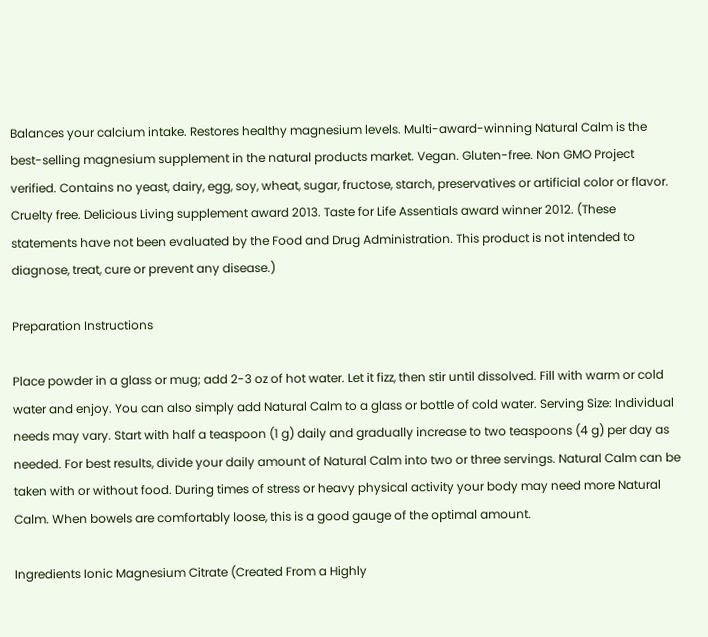Balances your calcium intake. Restores healthy magnesium levels. Multi-award-winning Natural Calm is the best-selling magnesium supplement in the natural products market. Vegan. Gluten-free. Non GMO Project verified. Contains no yeast, dairy, egg, soy, wheat, sugar, fructose, starch, preservatives or artificial color or flavor. Cruelty free. Delicious Living supplement award 2013. Taste for Life Assentials award winner 2012. (These statements have not been evaluated by the Food and Drug Administration. This product is not intended to diagnose, treat, cure or prevent any disease.)

Preparation Instructions

Place powder in a glass or mug; add 2-3 oz of hot water. Let it fizz, then stir until dissolved. Fill with warm or cold water and enjoy. You can also simply add Natural Calm to a glass or bottle of cold water. Serving Size: Individual needs may vary. Start with half a teaspoon (1 g) daily and gradually increase to two teaspoons (4 g) per day as needed. For best results, divide your daily amount of Natural Calm into two or three servings. Natural Calm can be taken with or without food. During times of stress or heavy physical activity your body may need more Natural Calm. When bowels are comfortably loose, this is a good gauge of the optimal amount.

Ingredients Ionic Magnesium Citrate (Created From a Highly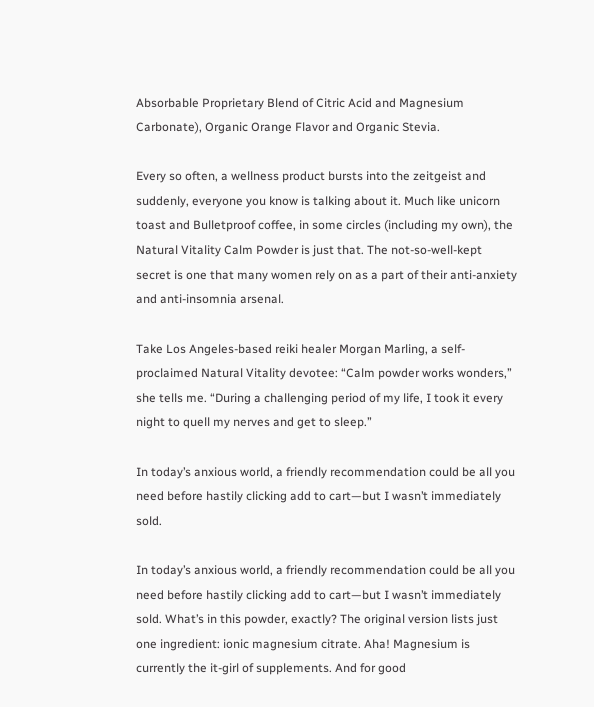Absorbable Proprietary Blend of Citric Acid and Magnesium Carbonate), Organic Orange Flavor and Organic Stevia.

Every so often, a wellness product bursts into the zeitgeist and suddenly, everyone you know is talking about it. Much like unicorn toast and Bulletproof coffee, in some circles (including my own), the Natural Vitality Calm Powder is just that. The not-so-well-kept secret is one that many women rely on as a part of their anti-anxiety and anti-insomnia arsenal.

Take Los Angeles-based reiki healer Morgan Marling, a self-proclaimed Natural Vitality devotee: “Calm powder works wonders,” she tells me. “During a challenging period of my life, I took it every night to quell my nerves and get to sleep.”

In today’s anxious world, a friendly recommendation could be all you need before hastily clicking add to cart—but I wasn’t immediately sold.

In today’s anxious world, a friendly recommendation could be all you need before hastily clicking add to cart—but I wasn’t immediately sold. What’s in this powder, exactly? The original version lists just one ingredient: ionic magnesium citrate. Aha! Magnesium is currently the it-girl of supplements. And for good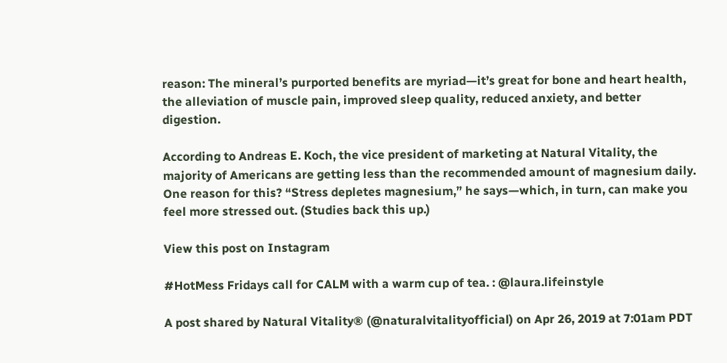reason: The mineral’s purported benefits are myriad—it’s great for bone and heart health, the alleviation of muscle pain, improved sleep quality, reduced anxiety, and better digestion.

According to Andreas E. Koch, the vice president of marketing at Natural Vitality, the majority of Americans are getting less than the recommended amount of magnesium daily. One reason for this? “Stress depletes magnesium,” he says—which, in turn, can make you feel more stressed out. (Studies back this up.)

View this post on Instagram

#HotMess Fridays call for CALM with a warm cup of tea. : @laura.lifeinstyle

A post shared by Natural Vitality® (@naturalvitalityofficial) on Apr 26, 2019 at 7:01am PDT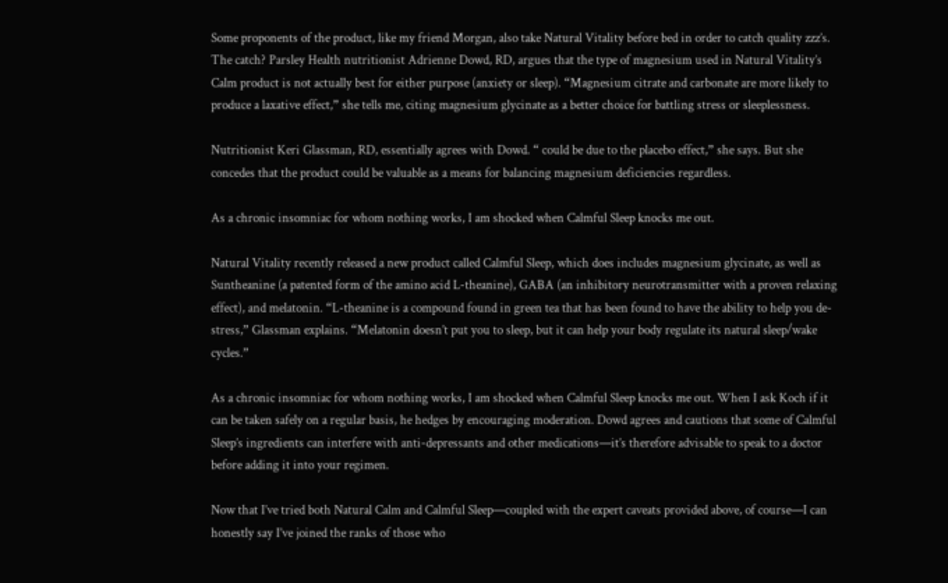Some proponents of the product, like my friend Morgan, also take Natural Vitality before bed in order to catch quality zzz’s. The catch? Parsley Health nutritionist Adrienne Dowd, RD, argues that the type of magnesium used in Natural Vitality’s Calm product is not actually best for either purpose (anxiety or sleep). “Magnesium citrate and carbonate are more likely to produce a laxative effect,” she tells me, citing magnesium glycinate as a better choice for battling stress or sleeplessness.

Nutritionist Keri Glassman, RD, essentially agrees with Dowd. “ could be due to the placebo effect,” she says. But she concedes that the product could be valuable as a means for balancing magnesium deficiencies regardless.

As a chronic insomniac for whom nothing works, I am shocked when Calmful Sleep knocks me out.

Natural Vitality recently released a new product called Calmful Sleep, which does includes magnesium glycinate, as well as Suntheanine (a patented form of the amino acid L-theanine), GABA (an inhibitory neurotransmitter with a proven relaxing effect), and melatonin. “L-theanine is a compound found in green tea that has been found to have the ability to help you de-stress,” Glassman explains. “Melatonin doesn’t put you to sleep, but it can help your body regulate its natural sleep/wake cycles.”

As a chronic insomniac for whom nothing works, I am shocked when Calmful Sleep knocks me out. When I ask Koch if it can be taken safely on a regular basis, he hedges by encouraging moderation. Dowd agrees and cautions that some of Calmful Sleep’s ingredients can interfere with anti-depressants and other medications—it’s therefore advisable to speak to a doctor before adding it into your regimen.

Now that I’ve tried both Natural Calm and Calmful Sleep—coupled with the expert caveats provided above, of course—I can honestly say I’ve joined the ranks of those who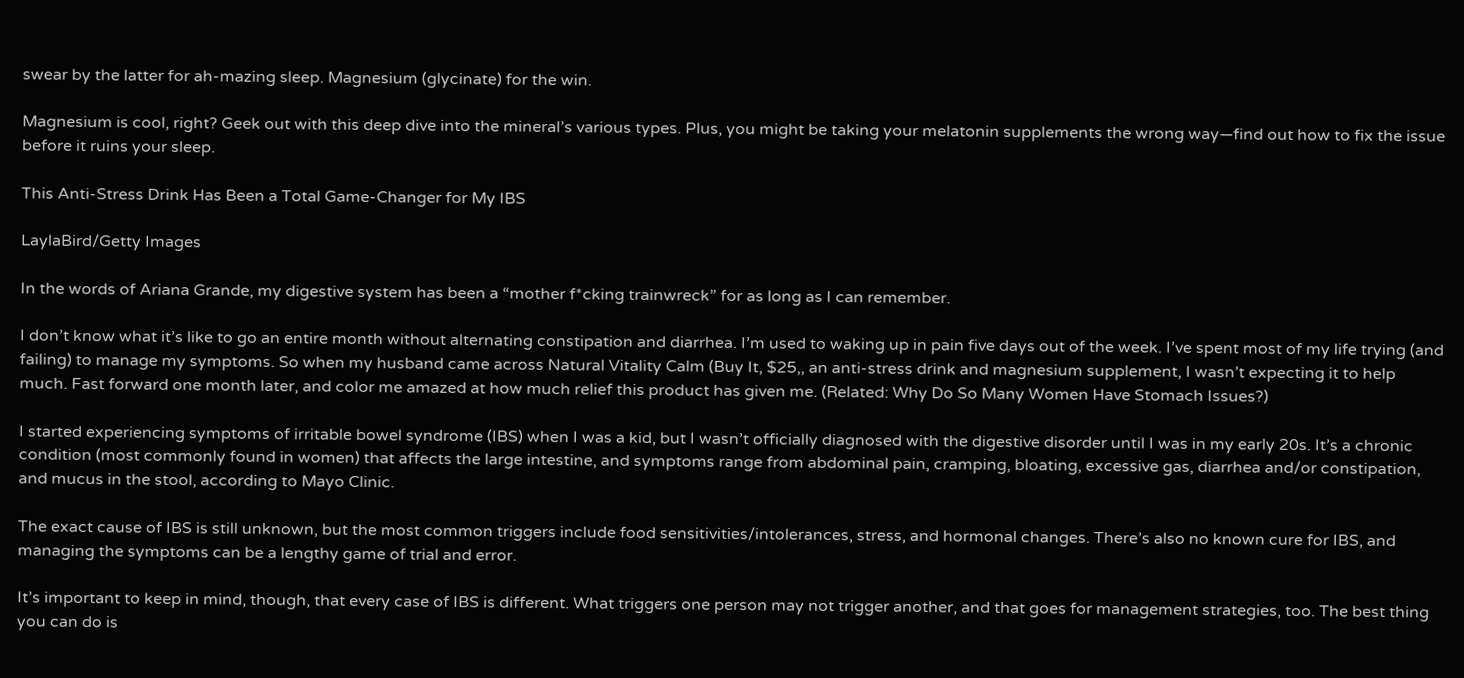swear by the latter for ah-mazing sleep. Magnesium (glycinate) for the win.

Magnesium is cool, right? Geek out with this deep dive into the mineral’s various types. Plus, you might be taking your melatonin supplements the wrong way—find out how to fix the issue before it ruins your sleep.

This Anti-Stress Drink Has Been a Total Game-Changer for My IBS

LaylaBird/Getty Images

In the words of Ariana Grande, my digestive system has been a “mother f*cking trainwreck” for as long as I can remember.

I don’t know what it’s like to go an entire month without alternating constipation and diarrhea. I’m used to waking up in pain five days out of the week. I’ve spent most of my life trying (and failing) to manage my symptoms. So when my husband came across Natural Vitality Calm (Buy It, $25,, an anti-stress drink and magnesium supplement, I wasn’t expecting it to help much. Fast forward one month later, and color me amazed at how much relief this product has given me. (Related: Why Do So Many Women Have Stomach Issues?)

I started experiencing symptoms of irritable bowel syndrome (IBS) when I was a kid, but I wasn’t officially diagnosed with the digestive disorder until I was in my early 20s. It’s a chronic condition (most commonly found in women) that affects the large intestine, and symptoms range from abdominal pain, cramping, bloating, excessive gas, diarrhea and/or constipation, and mucus in the stool, according to Mayo Clinic.

The exact cause of IBS is still unknown, but the most common triggers include food sensitivities/intolerances, stress, and hormonal changes. There’s also no known cure for IBS, and managing the symptoms can be a lengthy game of trial and error.

It’s important to keep in mind, though, that every case of IBS is different. What triggers one person may not trigger another, and that goes for management strategies, too. The best thing you can do is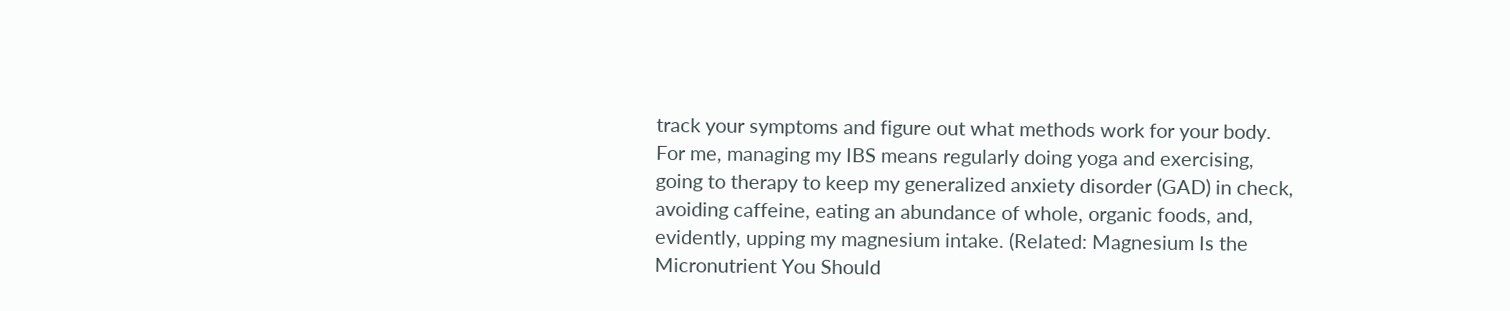track your symptoms and figure out what methods work for your body. For me, managing my IBS means regularly doing yoga and exercising, going to therapy to keep my generalized anxiety disorder (GAD) in check, avoiding caffeine, eating an abundance of whole, organic foods, and, evidently, upping my magnesium intake. (Related: Magnesium Is the Micronutrient You Should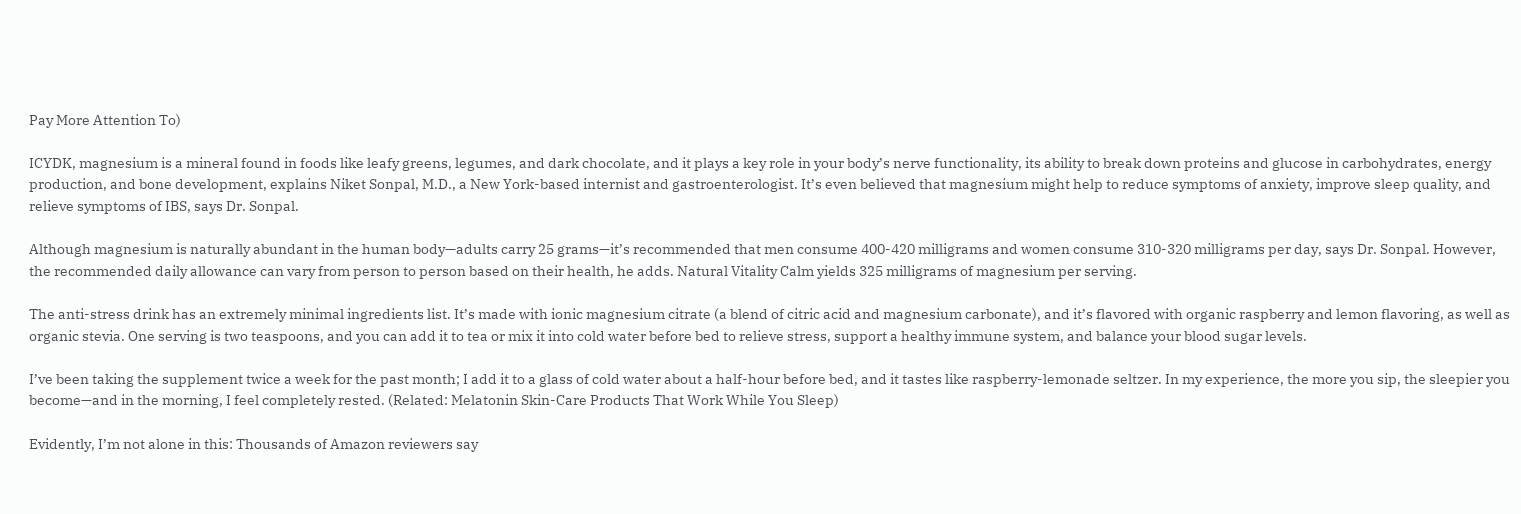Pay More Attention To)

ICYDK, magnesium is a mineral found in foods like leafy greens, legumes, and dark chocolate, and it plays a key role in your body’s nerve functionality, its ability to break down proteins and glucose in carbohydrates, energy production, and bone development, explains Niket Sonpal, M.D., a New York-based internist and gastroenterologist. It’s even believed that magnesium might help to reduce symptoms of anxiety, improve sleep quality, and relieve symptoms of IBS, says Dr. Sonpal.

Although magnesium is naturally abundant in the human body—adults carry 25 grams—it’s recommended that men consume 400-420 milligrams and women consume 310-320 milligrams per day, says Dr. Sonpal. However, the recommended daily allowance can vary from person to person based on their health, he adds. Natural Vitality Calm yields 325 milligrams of magnesium per serving.

The anti-stress drink has an extremely minimal ingredients list. It’s made with ionic magnesium citrate (a blend of citric acid and magnesium carbonate), and it’s flavored with organic raspberry and lemon flavoring, as well as organic stevia. One serving is two teaspoons, and you can add it to tea or mix it into cold water before bed to relieve stress, support a healthy immune system, and balance your blood sugar levels.

I’ve been taking the supplement twice a week for the past month; I add it to a glass of cold water about a half-hour before bed, and it tastes like raspberry-lemonade seltzer. In my experience, the more you sip, the sleepier you become—and in the morning, I feel completely rested. (Related: Melatonin Skin-Care Products That Work While You Sleep)

Evidently, I’m not alone in this: Thousands of Amazon reviewers say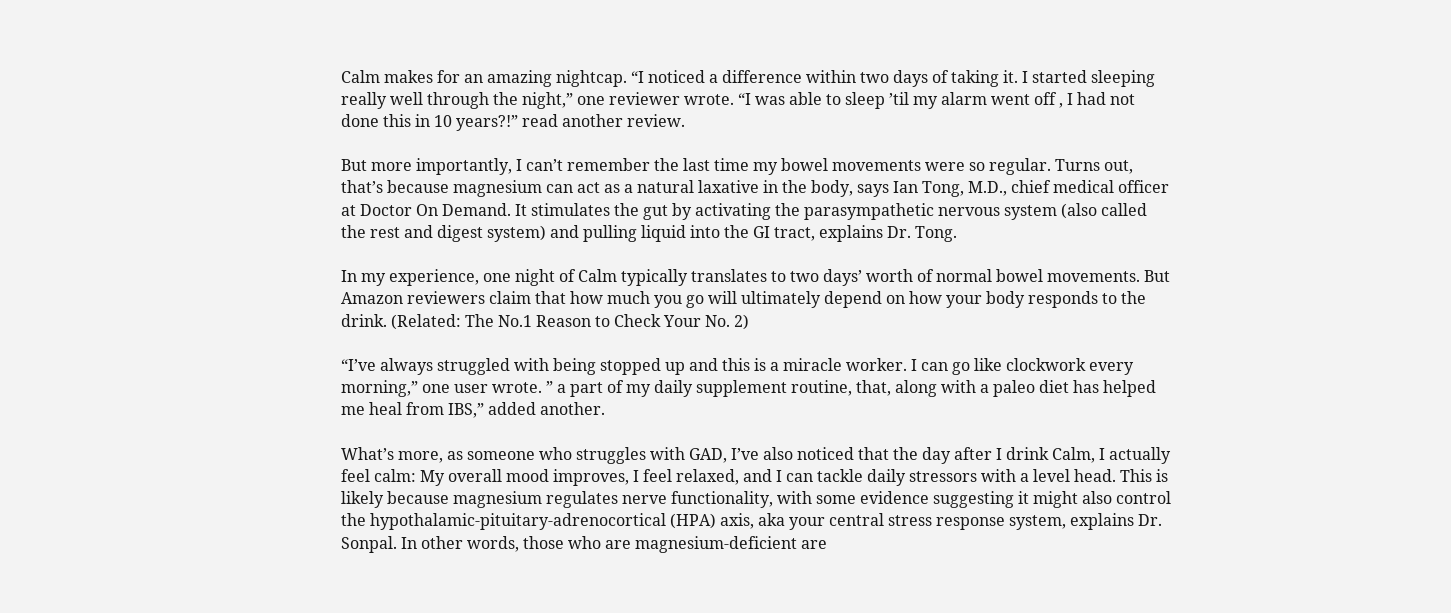Calm makes for an amazing nightcap. “I noticed a difference within two days of taking it. I started sleeping really well through the night,” one reviewer wrote. “I was able to sleep ’til my alarm went off , I had not done this in 10 years?!” read another review.

But more importantly, I can’t remember the last time my bowel movements were so regular. Turns out, that’s because magnesium can act as a natural laxative in the body, says Ian Tong, M.D., chief medical officer at Doctor On Demand. It stimulates the gut by activating the parasympathetic nervous system (also called the rest and digest system) and pulling liquid into the GI tract, explains Dr. Tong.

In my experience, one night of Calm typically translates to two days’ worth of normal bowel movements. But Amazon reviewers claim that how much you go will ultimately depend on how your body responds to the drink. (Related: The No.1 Reason to Check Your No. 2)

“I’ve always struggled with being stopped up and this is a miracle worker. I can go like clockwork every morning,” one user wrote. ” a part of my daily supplement routine, that, along with a paleo diet has helped me heal from IBS,” added another.

What’s more, as someone who struggles with GAD, I’ve also noticed that the day after I drink Calm, I actually feel calm: My overall mood improves, I feel relaxed, and I can tackle daily stressors with a level head. This is likely because magnesium regulates nerve functionality, with some evidence suggesting it might also control the hypothalamic-pituitary-adrenocortical (HPA) axis, aka your central stress response system, explains Dr. Sonpal. In other words, those who are magnesium-deficient are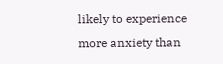likely to experience more anxiety than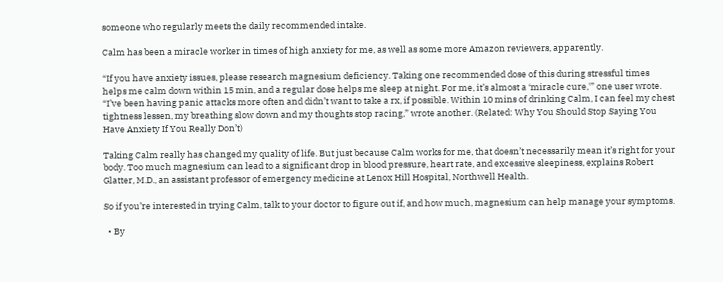someone who regularly meets the daily recommended intake.

Calm has been a miracle worker in times of high anxiety for me, as well as some more Amazon reviewers, apparently.

“If you have anxiety issues, please research magnesium deficiency. Taking one recommended dose of this during stressful times helps me calm down within 15 min, and a regular dose helps me sleep at night. For me, it’s almost a ‘miracle cure,'” one user wrote. “I’ve been having panic attacks more often and didn’t want to take a rx, if possible. Within 10 mins of drinking Calm, I can feel my chest tightness lessen, my breathing slow down and my thoughts stop racing,” wrote another. (Related: Why You Should Stop Saying You Have Anxiety If You Really Don’t)

Taking Calm really has changed my quality of life. But just because Calm works for me, that doesn’t necessarily mean it’s right for your body. Too much magnesium can lead to a significant drop in blood pressure, heart rate, and excessive sleepiness, explains Robert Glatter, M.D., an assistant professor of emergency medicine at Lenox Hill Hospital, Northwell Health.

So if you’re interested in trying Calm, talk to your doctor to figure out if, and how much, magnesium can help manage your symptoms.

  • By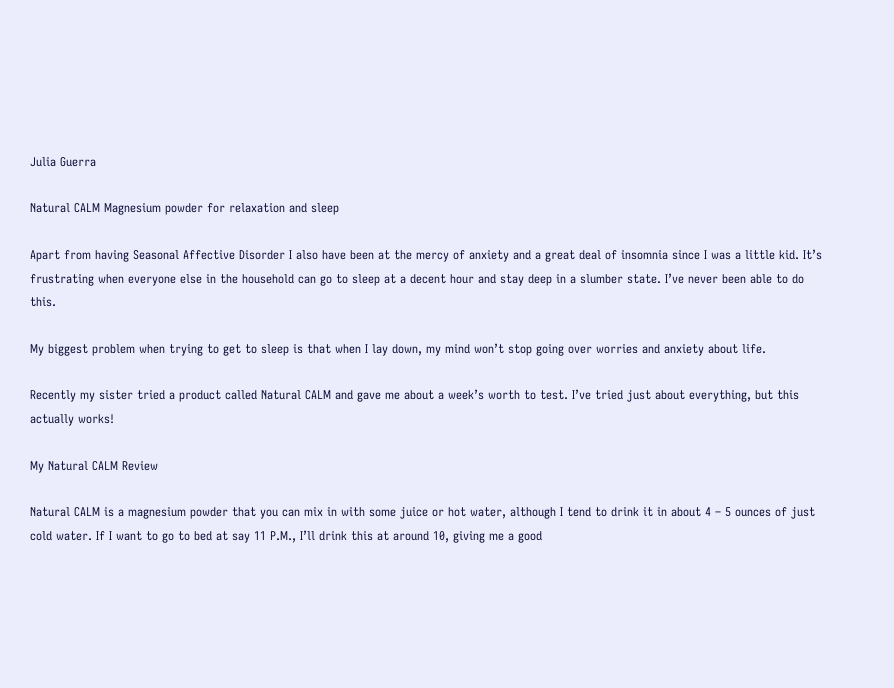Julia Guerra

Natural CALM Magnesium powder for relaxation and sleep

Apart from having Seasonal Affective Disorder I also have been at the mercy of anxiety and a great deal of insomnia since I was a little kid. It’s frustrating when everyone else in the household can go to sleep at a decent hour and stay deep in a slumber state. I’ve never been able to do this.

My biggest problem when trying to get to sleep is that when I lay down, my mind won’t stop going over worries and anxiety about life.

Recently my sister tried a product called Natural CALM and gave me about a week’s worth to test. I’ve tried just about everything, but this actually works!

My Natural CALM Review

Natural CALM is a magnesium powder that you can mix in with some juice or hot water, although I tend to drink it in about 4 – 5 ounces of just cold water. If I want to go to bed at say 11 P.M., I’ll drink this at around 10, giving me a good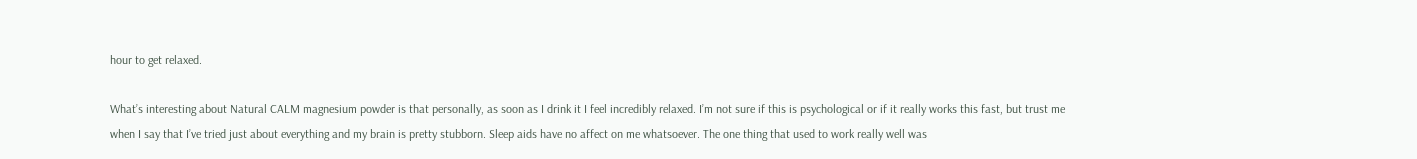hour to get relaxed.

What’s interesting about Natural CALM magnesium powder is that personally, as soon as I drink it I feel incredibly relaxed. I’m not sure if this is psychological or if it really works this fast, but trust me when I say that I’ve tried just about everything and my brain is pretty stubborn. Sleep aids have no affect on me whatsoever. The one thing that used to work really well was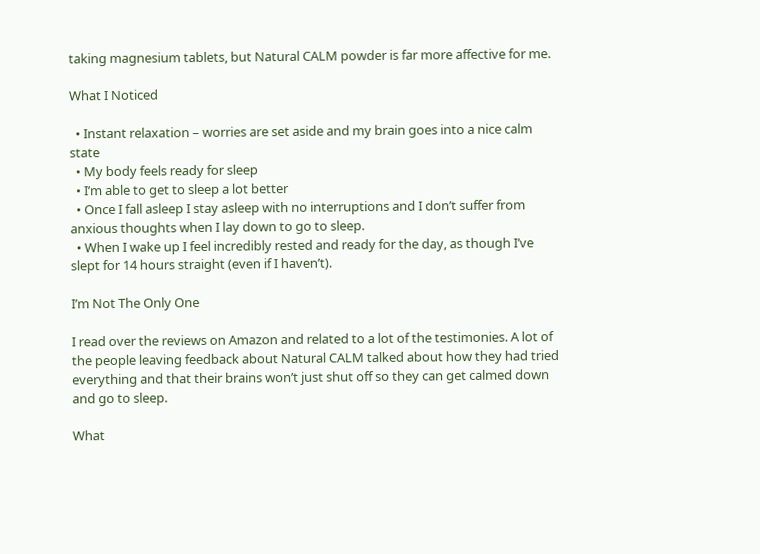taking magnesium tablets, but Natural CALM powder is far more affective for me.

What I Noticed

  • Instant relaxation – worries are set aside and my brain goes into a nice calm state
  • My body feels ready for sleep
  • I’m able to get to sleep a lot better
  • Once I fall asleep I stay asleep with no interruptions and I don’t suffer from anxious thoughts when I lay down to go to sleep.
  • When I wake up I feel incredibly rested and ready for the day, as though I’ve slept for 14 hours straight (even if I haven’t).

I’m Not The Only One

I read over the reviews on Amazon and related to a lot of the testimonies. A lot of the people leaving feedback about Natural CALM talked about how they had tried everything and that their brains won’t just shut off so they can get calmed down and go to sleep.

What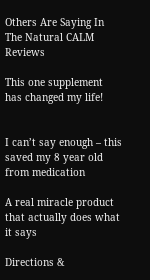Others Are Saying In The Natural CALM Reviews

This one supplement has changed my life!


I can’t say enough – this saved my 8 year old from medication

A real miracle product that actually does what it says

Directions &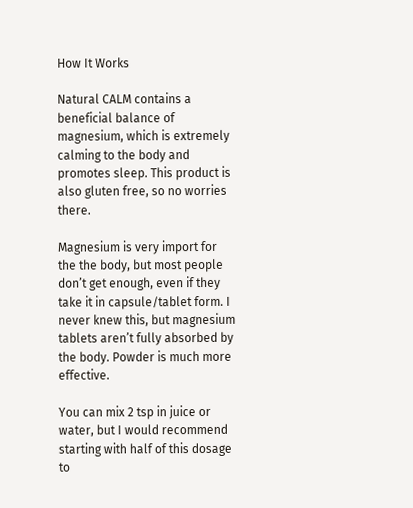How It Works

Natural CALM contains a beneficial balance of magnesium, which is extremely calming to the body and promotes sleep. This product is also gluten free, so no worries there.

Magnesium is very import for the the body, but most people don’t get enough, even if they take it in capsule/tablet form. I never knew this, but magnesium tablets aren’t fully absorbed by the body. Powder is much more effective.

You can mix 2 tsp in juice or water, but I would recommend starting with half of this dosage to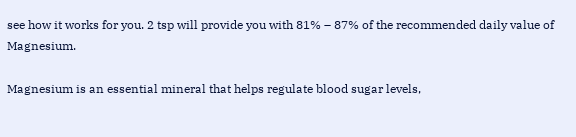see how it works for you. 2 tsp will provide you with 81% – 87% of the recommended daily value of Magnesium.

Magnesium is an essential mineral that helps regulate blood sugar levels,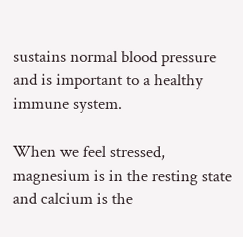sustains normal blood pressure and is important to a healthy immune system.

When we feel stressed, magnesium is in the resting state and calcium is the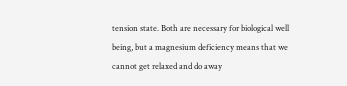tension state. Both are necessary for biological well being, but a magnesium deficiency means that we cannot get relaxed and do away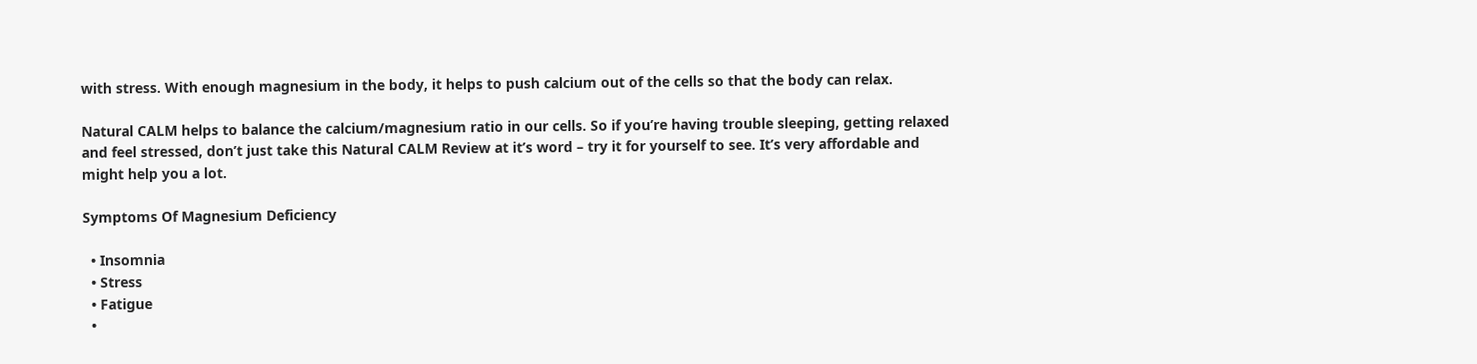with stress. With enough magnesium in the body, it helps to push calcium out of the cells so that the body can relax.

Natural CALM helps to balance the calcium/magnesium ratio in our cells. So if you’re having trouble sleeping, getting relaxed and feel stressed, don’t just take this Natural CALM Review at it’s word – try it for yourself to see. It’s very affordable and might help you a lot.

Symptoms Of Magnesium Deficiency

  • Insomnia
  • Stress
  • Fatigue
  •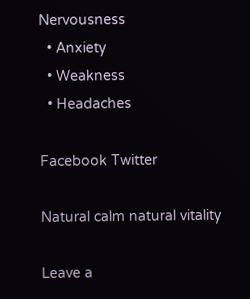Nervousness
  • Anxiety
  • Weakness
  • Headaches

Facebook Twitter

Natural calm natural vitality

Leave a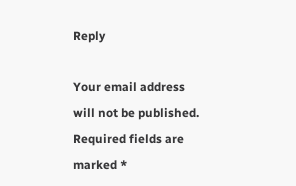Reply

Your email address will not be published. Required fields are marked *